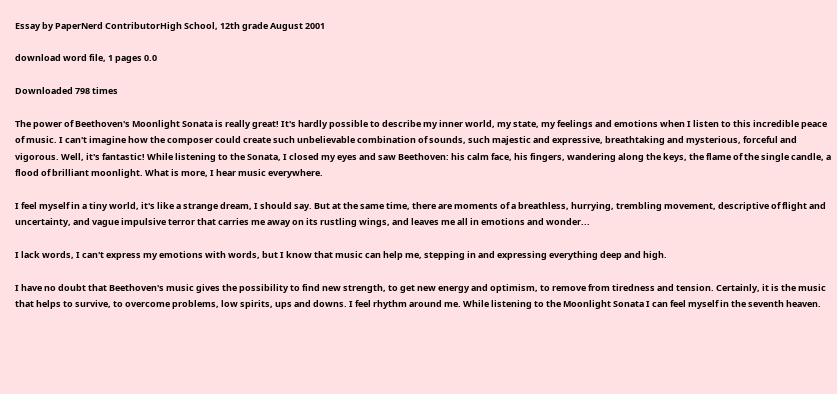Essay by PaperNerd ContributorHigh School, 12th grade August 2001

download word file, 1 pages 0.0

Downloaded 798 times

The power of Beethoven's Moonlight Sonata is really great! It's hardly possible to describe my inner world, my state, my feelings and emotions when I listen to this incredible peace of music. I can't imagine how the composer could create such unbelievable combination of sounds, such majestic and expressive, breathtaking and mysterious, forceful and vigorous. Well, it's fantastic! While listening to the Sonata, I closed my eyes and saw Beethoven: his calm face, his fingers, wandering along the keys, the flame of the single candle, a flood of brilliant moonlight. What is more, I hear music everywhere.

I feel myself in a tiny world, it's like a strange dream, I should say. But at the same time, there are moments of a breathless, hurrying, trembling movement, descriptive of flight and uncertainty, and vague impulsive terror that carries me away on its rustling wings, and leaves me all in emotions and wonder...

I lack words, I can't express my emotions with words, but I know that music can help me, stepping in and expressing everything deep and high.

I have no doubt that Beethoven's music gives the possibility to find new strength, to get new energy and optimism, to remove from tiredness and tension. Certainly, it is the music that helps to survive, to overcome problems, low spirits, ups and downs. I feel rhythm around me. While listening to the Moonlight Sonata I can feel myself in the seventh heaven.